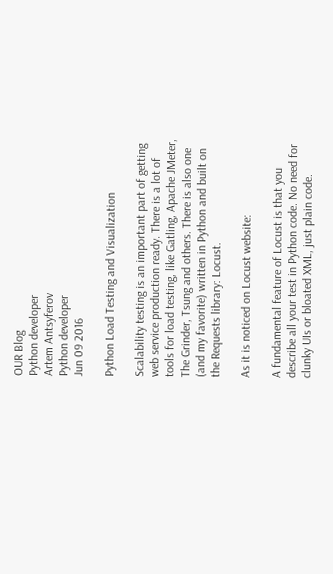OUR Blog
Python developer
Artem Antsyferov
Python developer
Jun 09 2016

Python Load Testing and Visualization

Scalability testing is an important part of getting web service production ready. There is a lot of tools for load testing, like Gatling, Apache JMeter, The Grinder, Tsung and others. There is also one (and my favorite) written in Python and built on the Requests library: Locust.

As it is noticed on Locust website:

A fundamental feature of Locust is that you describe all your test in Python code. No need for clunky UIs or bloated XML, just plain code.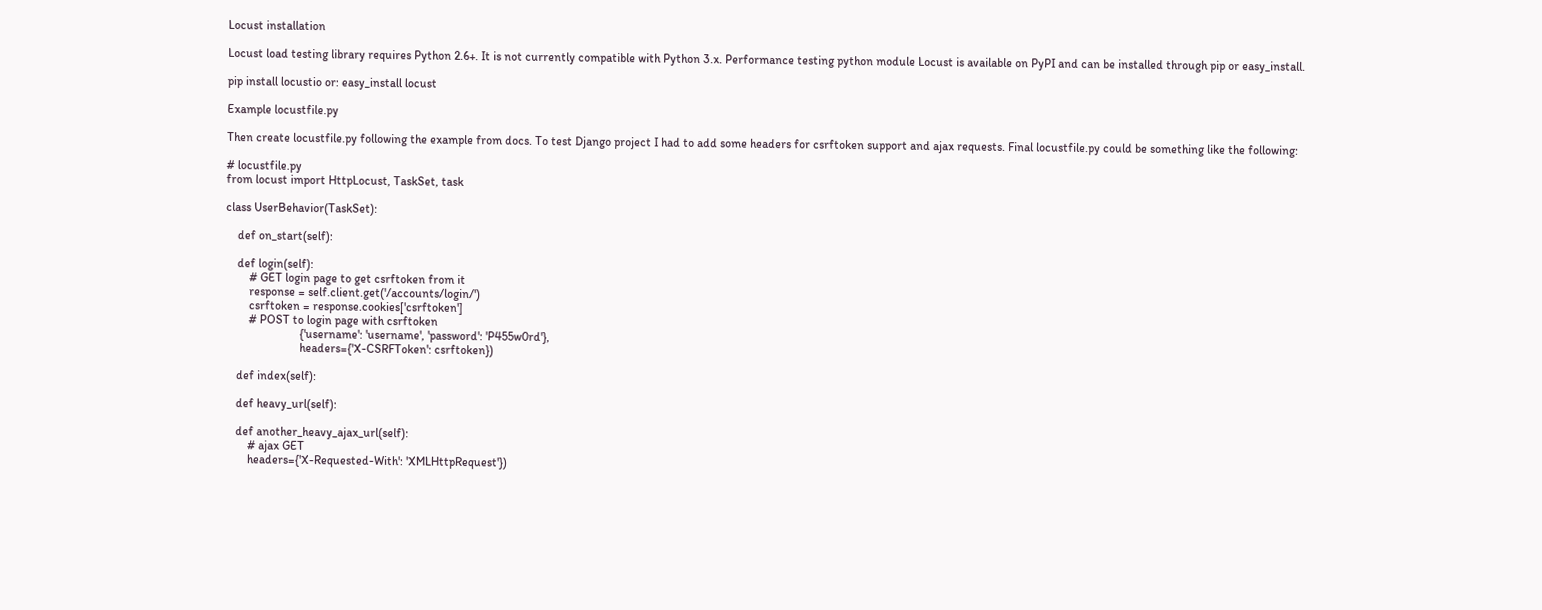Locust installation

Locust load testing library requires Python 2.6+. It is not currently compatible with Python 3.x. Performance testing python module Locust is available on PyPI and can be installed through pip or easy_install.

pip install locustio or: easy_install locust

Example locustfile.py

Then create locustfile.py following the example from docs. To test Django project I had to add some headers for csrftoken support and ajax requests. Final locustfile.py could be something like the following:

# locustfile.py
from locust import HttpLocust, TaskSet, task

class UserBehavior(TaskSet):

    def on_start(self):

    def login(self):
        # GET login page to get csrftoken from it
        response = self.client.get('/accounts/login/')
        csrftoken = response.cookies['csrftoken']
        # POST to login page with csrftoken
                         {'username': 'username', 'password': 'P455w0rd'},
                         headers={'X-CSRFToken': csrftoken})

    def index(self):

    def heavy_url(self):

    def another_heavy_ajax_url(self):
        # ajax GET
        headers={'X-Requested-With': 'XMLHttpRequest'})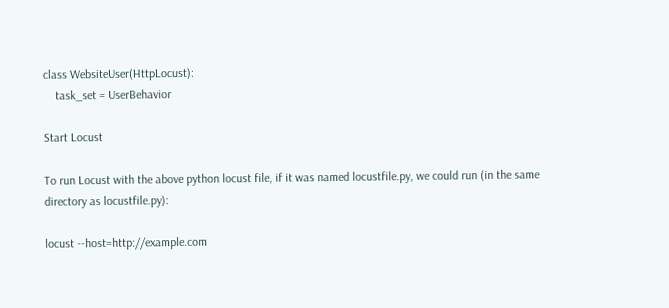class WebsiteUser(HttpLocust):
    task_set = UserBehavior

Start Locust

To run Locust with the above python locust file, if it was named locustfile.py, we could run (in the same directory as locustfile.py):

locust --host=http://example.com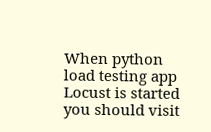When python load testing app Locust is started you should visit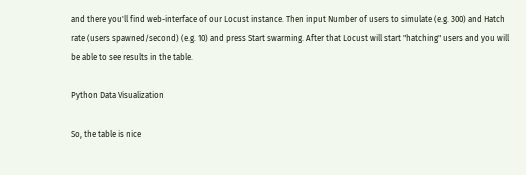and there you'll find web-interface of our Locust instance. Then input Number of users to simulate (e.g. 300) and Hatch rate (users spawned/second) (e.g. 10) and press Start swarming. After that Locust will start "hatching" users and you will be able to see results in the table.

Python Data Visualization

So, the table is nice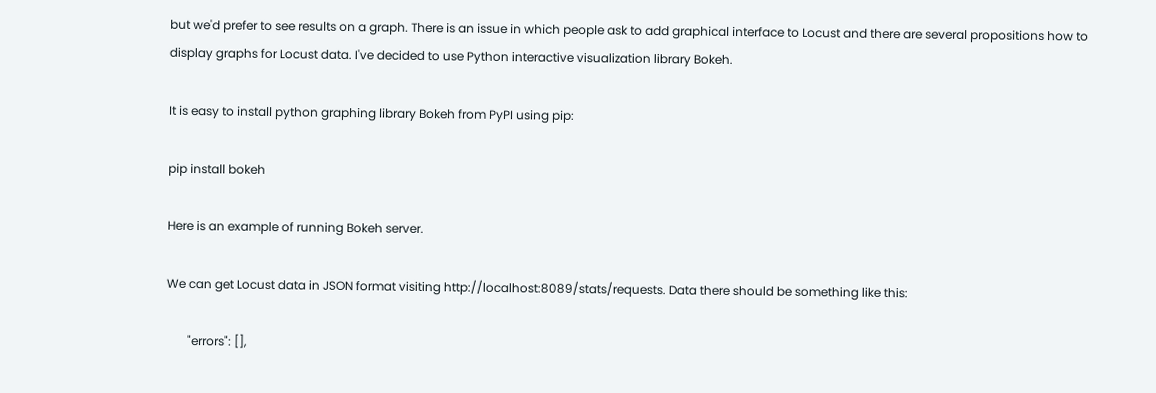but we'd prefer to see results on a graph. There is an issue in which people ask to add graphical interface to Locust and there are several propositions how to display graphs for Locust data. I've decided to use Python interactive visualization library Bokeh.

It is easy to install python graphing library Bokeh from PyPI using pip:

pip install bokeh

Here is an example of running Bokeh server.

We can get Locust data in JSON format visiting http://localhost:8089/stats/requests. Data there should be something like this:

       "errors": [],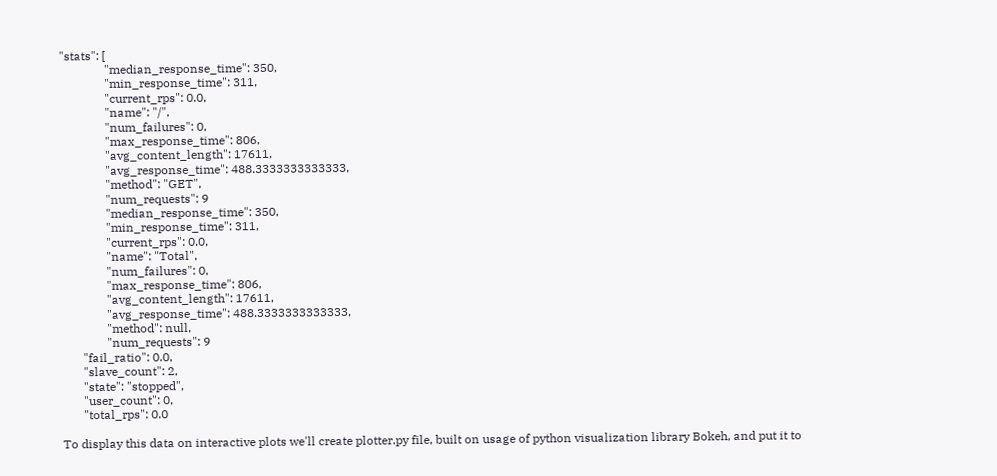"stats": [
               "median_response_time": 350,
               "min_response_time": 311,
               "current_rps": 0.0,
               "name": "/",
               "num_failures": 0,
               "max_response_time": 806,
               "avg_content_length": 17611,
               "avg_response_time": 488.3333333333333,
               "method": "GET",
               "num_requests": 9
               "median_response_time": 350,
               "min_response_time": 311,
               "current_rps": 0.0,
               "name": "Total",
               "num_failures": 0,
               "max_response_time": 806,
               "avg_content_length": 17611,
               "avg_response_time": 488.3333333333333,
               "method": null,
               "num_requests": 9
       "fail_ratio": 0.0,
       "slave_count": 2,
       "state": "stopped",
       "user_count": 0,
       "total_rps": 0.0

To display this data on interactive plots we'll create plotter.py file, built on usage of python visualization library Bokeh, and put it to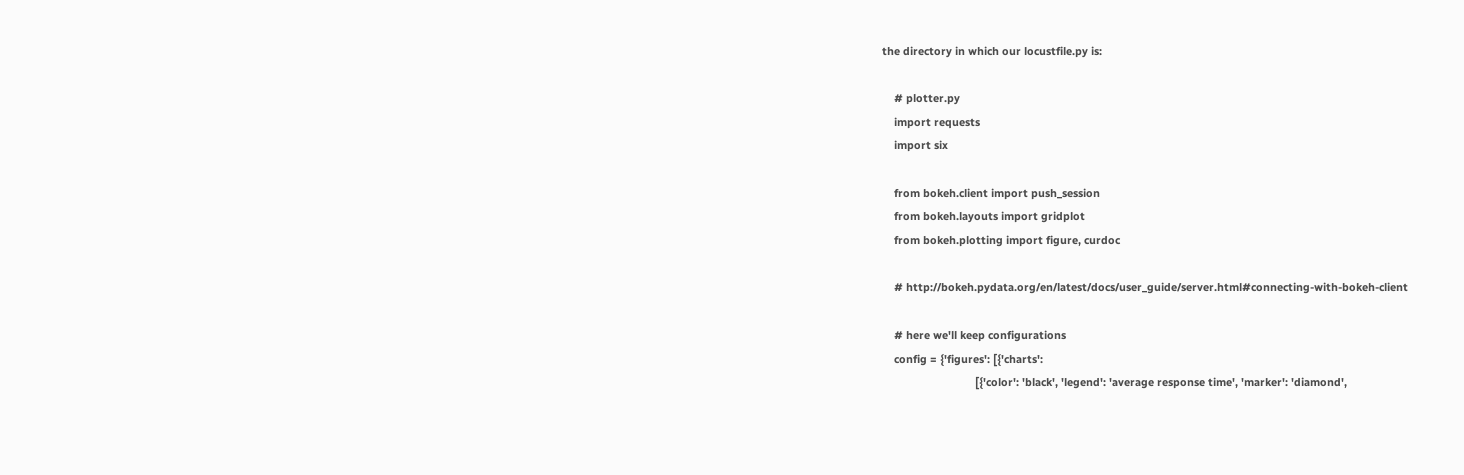the directory in which our locustfile.py is:

    # plotter.py
    import requests
    import six

    from bokeh.client import push_session
    from bokeh.layouts import gridplot
    from bokeh.plotting import figure, curdoc

    # http://bokeh.pydata.org/en/latest/docs/user_guide/server.html#connecting-with-bokeh-client

    # here we'll keep configurations
    config = {'figures': [{'charts':
                               [{'color': 'black', 'legend': 'average response time', 'marker': 'diamond',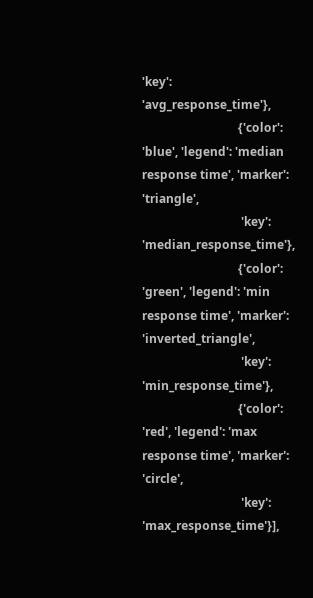'key': 'avg_response_time'},
                                {'color': 'blue', 'legend': 'median response time', 'marker': 'triangle',
                                 'key': 'median_response_time'},
                                {'color': 'green', 'legend': 'min response time', 'marker': 'inverted_triangle',
                                 'key': 'min_response_time'},
                                {'color': 'red', 'legend': 'max response time', 'marker': 'circle',
                                 'key': 'max_response_time'}],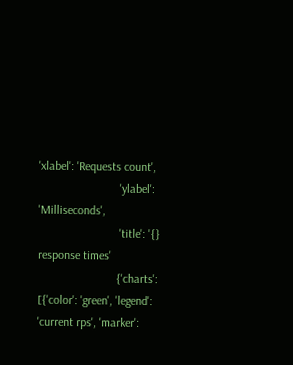'xlabel': 'Requests count',
                           'ylabel': 'Milliseconds',
                           'title': '{} response times'
                          {'charts': [{'color': 'green', 'legend': 'current rps', 'marker':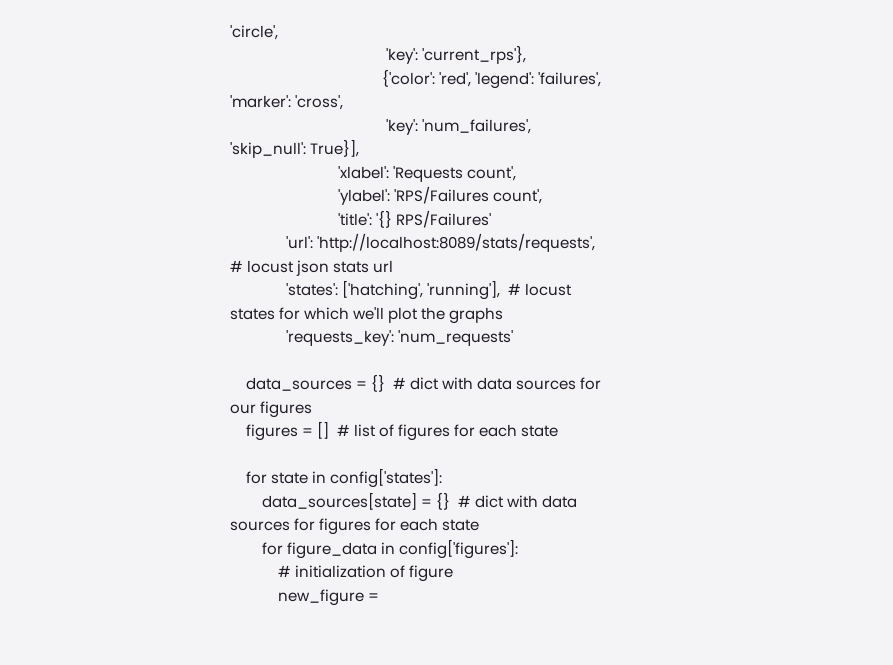'circle',
                                       'key': 'current_rps'},
                                      {'color': 'red', 'legend': 'failures', 'marker': 'cross',
                                       'key': 'num_failures', 'skip_null': True}],
                           'xlabel': 'Requests count',
                           'ylabel': 'RPS/Failures count',
                           'title': '{} RPS/Failures'
              'url': 'http://localhost:8089/stats/requests',  # locust json stats url
              'states': ['hatching', 'running'],  # locust states for which we'll plot the graphs
              'requests_key': 'num_requests'

    data_sources = {}  # dict with data sources for our figures
    figures = []  # list of figures for each state

    for state in config['states']:
        data_sources[state] = {}  # dict with data sources for figures for each state
        for figure_data in config['figures']:
            # initialization of figure
            new_figure =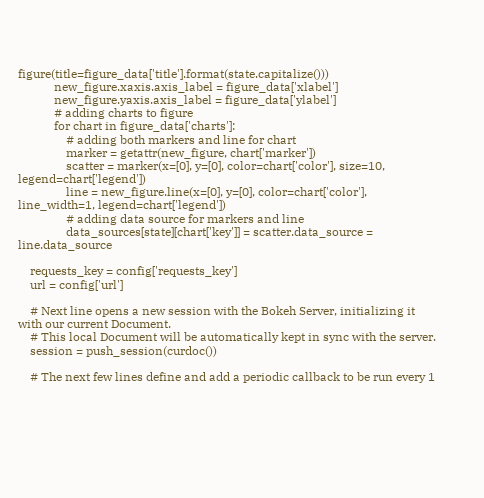figure(title=figure_data['title'].format(state.capitalize()))
            new_figure.xaxis.axis_label = figure_data['xlabel']
            new_figure.yaxis.axis_label = figure_data['ylabel']
            # adding charts to figure
            for chart in figure_data['charts']:
                # adding both markers and line for chart
                marker = getattr(new_figure, chart['marker'])
                scatter = marker(x=[0], y=[0], color=chart['color'], size=10, legend=chart['legend'])
                line = new_figure.line(x=[0], y=[0], color=chart['color'], line_width=1, legend=chart['legend'])
                # adding data source for markers and line
                data_sources[state][chart['key']] = scatter.data_source = line.data_source

    requests_key = config['requests_key']
    url = config['url']

    # Next line opens a new session with the Bokeh Server, initializing it with our current Document.
    # This local Document will be automatically kept in sync with the server.
    session = push_session(curdoc())

    # The next few lines define and add a periodic callback to be run every 1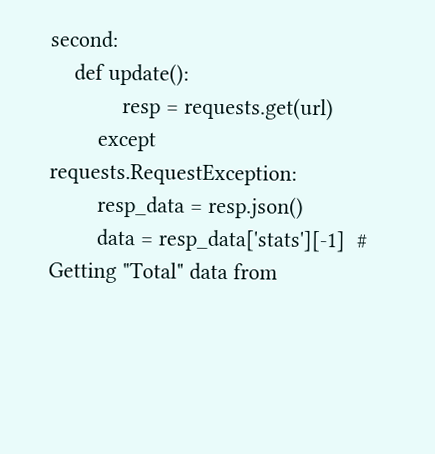second:
    def update():
            resp = requests.get(url)
        except requests.RequestException:
        resp_data = resp.json()
        data = resp_data['stats'][-1]  # Getting "Total" data from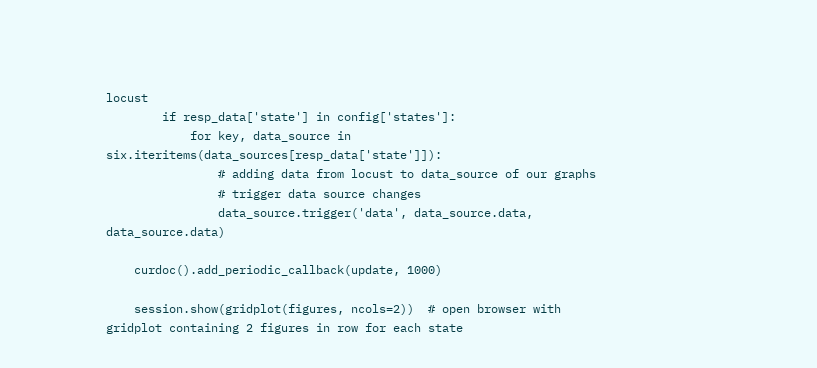locust
        if resp_data['state'] in config['states']:
            for key, data_source in six.iteritems(data_sources[resp_data['state']]):
                # adding data from locust to data_source of our graphs
                # trigger data source changes
                data_source.trigger('data', data_source.data, data_source.data)

    curdoc().add_periodic_callback(update, 1000)

    session.show(gridplot(figures, ncols=2))  # open browser with gridplot containing 2 figures in row for each state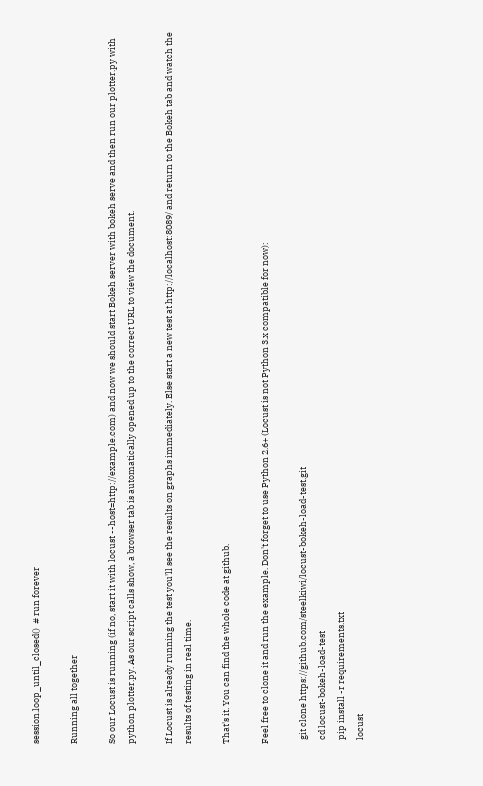session.loop_until_closed()  # run forever

Running all together

So our Locust is running (if no, start it with locust --host=http://example.com) and now we should start Bokeh server with bokeh serve and then run our plotter.py with python plotter.py. As our script calls show, a browser tab is automatically opened up to the correct URL to view the document.

If Locust is already running the test you'll see the results on graphs immediately. Else start a new test at http://localhost:8089/ and return to the Bokeh tab and watch the results of testing in real time.

That's it. You can find the whole code at github.

Feel free to clone it and run the example. Don't forget to use Python 2.6+ (Locust is not Python 3.x compatible for now):

  git clone https://github.com/steelkiwi/locust-bokeh-load-test.git
  cd locust-bokeh-load-test
  pip install -r requirements.txt
  locust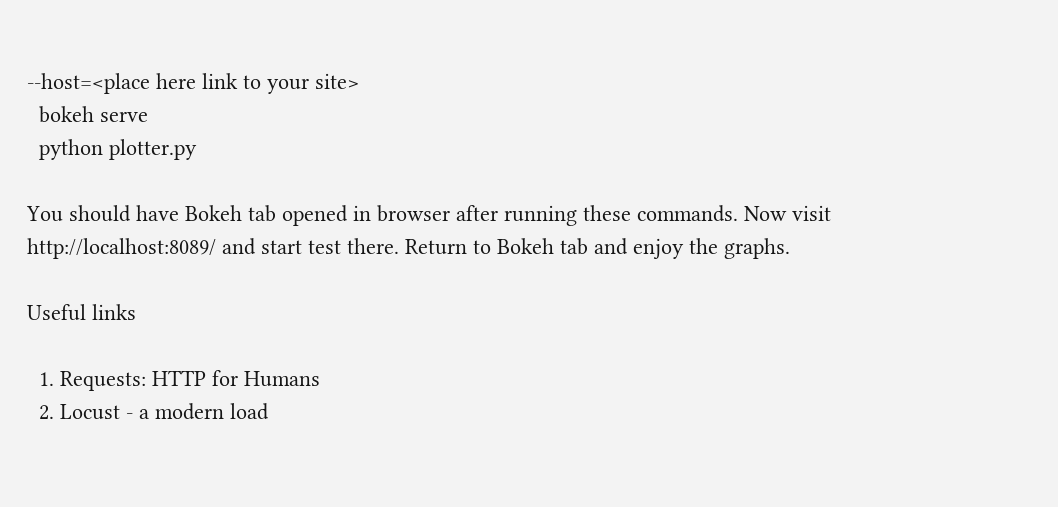--host=<place here link to your site>
  bokeh serve
  python plotter.py

You should have Bokeh tab opened in browser after running these commands. Now visit http://localhost:8089/ and start test there. Return to Bokeh tab and enjoy the graphs.

Useful links

  1. Requests: HTTP for Humans
  2. Locust - a modern load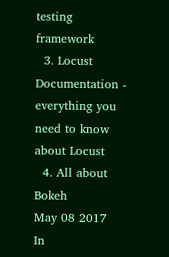testing framework
  3. Locust Documentation - everything you need to know about Locust
  4. All about Bokeh
May 08 2017
In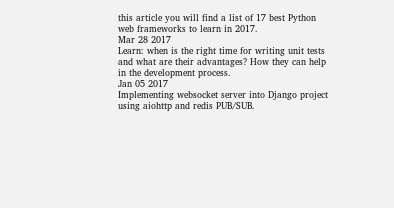this article you will find a list of 17 best Python web frameworks to learn in 2017.
Mar 28 2017
Learn: when is the right time for writing unit tests and what are their advantages? How they can help in the development process.
Jan 05 2017
Implementing websocket server into Django project using aiohttp and redis PUB/SUB.